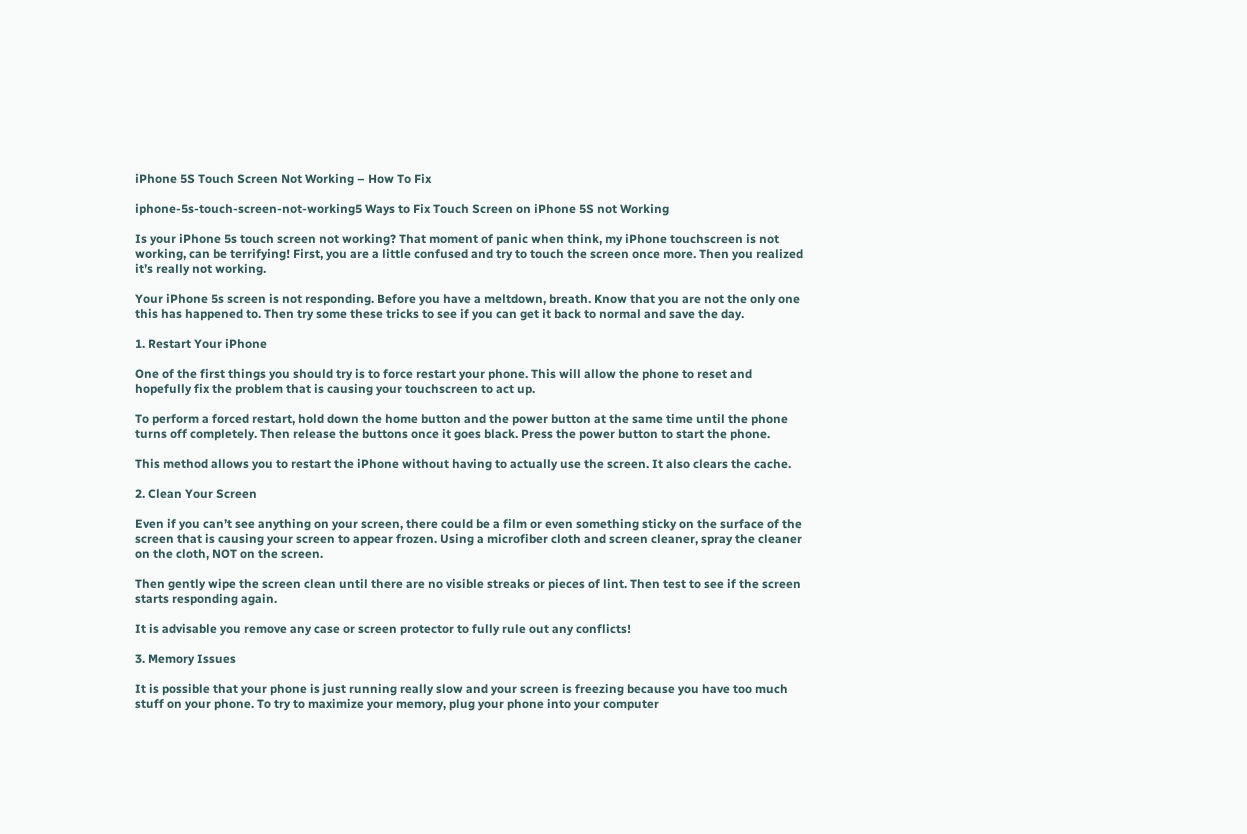iPhone 5S Touch Screen Not Working – How To Fix

iphone-5s-touch-screen-not-working5 Ways to Fix Touch Screen on iPhone 5S not Working

Is your iPhone 5s touch screen not working? That moment of panic when think, my iPhone touchscreen is not working, can be terrifying! First, you are a little confused and try to touch the screen once more. Then you realized it’s really not working.

Your iPhone 5s screen is not responding. Before you have a meltdown, breath. Know that you are not the only one this has happened to. Then try some these tricks to see if you can get it back to normal and save the day.

1. Restart Your iPhone

One of the first things you should try is to force restart your phone. This will allow the phone to reset and hopefully fix the problem that is causing your touchscreen to act up.

To perform a forced restart, hold down the home button and the power button at the same time until the phone turns off completely. Then release the buttons once it goes black. Press the power button to start the phone.

This method allows you to restart the iPhone without having to actually use the screen. It also clears the cache.

2. Clean Your Screen

Even if you can’t see anything on your screen, there could be a film or even something sticky on the surface of the screen that is causing your screen to appear frozen. Using a microfiber cloth and screen cleaner, spray the cleaner on the cloth, NOT on the screen.

Then gently wipe the screen clean until there are no visible streaks or pieces of lint. Then test to see if the screen starts responding again.

It is advisable you remove any case or screen protector to fully rule out any conflicts!

3. Memory Issues

It is possible that your phone is just running really slow and your screen is freezing because you have too much stuff on your phone. To try to maximize your memory, plug your phone into your computer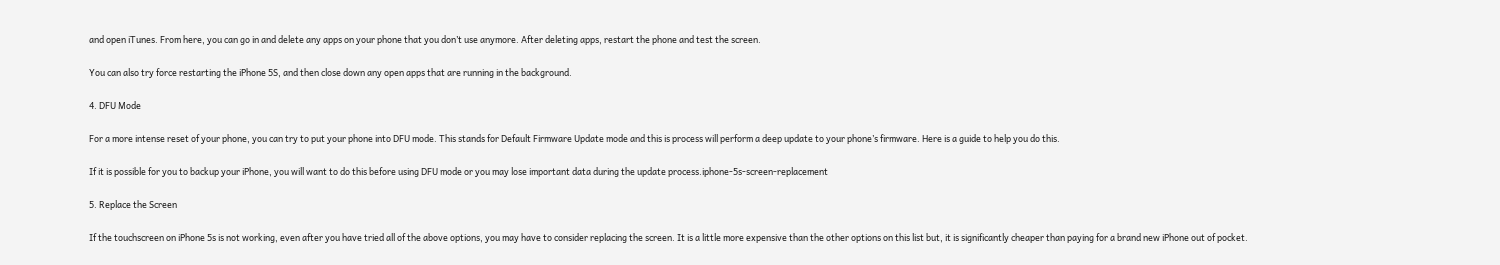and open iTunes. From here, you can go in and delete any apps on your phone that you don’t use anymore. After deleting apps, restart the phone and test the screen.

You can also try force restarting the iPhone 5S, and then close down any open apps that are running in the background.

4. DFU Mode

For a more intense reset of your phone, you can try to put your phone into DFU mode. This stands for Default Firmware Update mode and this is process will perform a deep update to your phone’s firmware. Here is a guide to help you do this.

If it is possible for you to backup your iPhone, you will want to do this before using DFU mode or you may lose important data during the update process.iphone-5s-screen-replacement

5. Replace the Screen

If the touchscreen on iPhone 5s is not working, even after you have tried all of the above options, you may have to consider replacing the screen. It is a little more expensive than the other options on this list but, it is significantly cheaper than paying for a brand new iPhone out of pocket.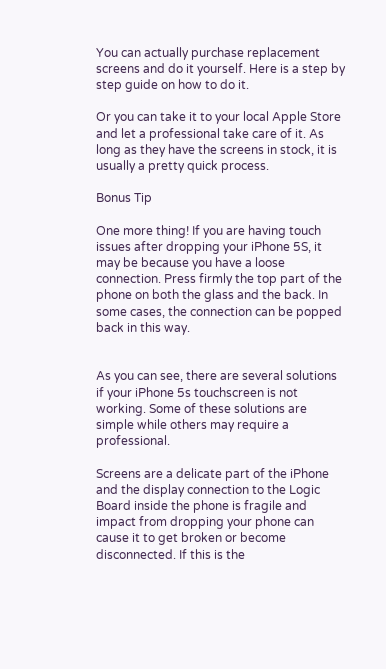You can actually purchase replacement screens and do it yourself. Here is a step by step guide on how to do it.

Or you can take it to your local Apple Store and let a professional take care of it. As long as they have the screens in stock, it is usually a pretty quick process.

Bonus Tip

One more thing! If you are having touch issues after dropping your iPhone 5S, it may be because you have a loose connection. Press firmly the top part of the phone on both the glass and the back. In some cases, the connection can be popped back in this way.


As you can see, there are several solutions if your iPhone 5s touchscreen is not working. Some of these solutions are simple while others may require a professional.

Screens are a delicate part of the iPhone and the display connection to the Logic Board inside the phone is fragile and impact from dropping your phone can cause it to get broken or become disconnected. If this is the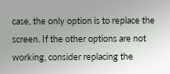case, the only option is to replace the screen. If the other options are not working, consider replacing the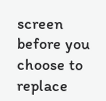screen before you choose to replace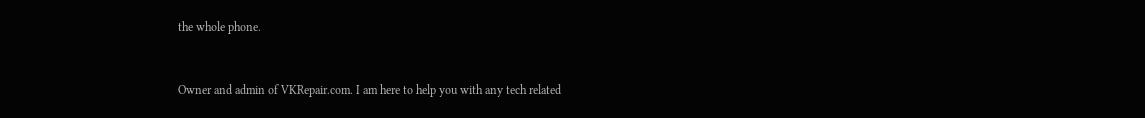the whole phone.


Owner and admin of VKRepair.com. I am here to help you with any tech related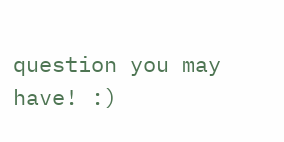question you may have! :)